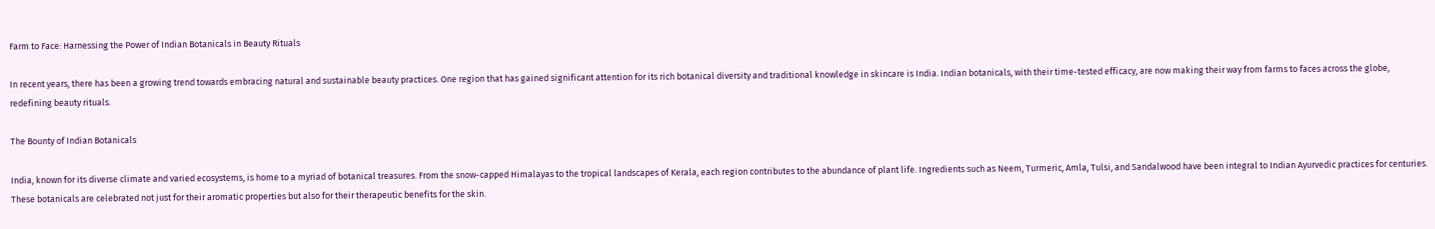Farm to Face: Harnessing the Power of Indian Botanicals in Beauty Rituals

In recent years, there has been a growing trend towards embracing natural and sustainable beauty practices. One region that has gained significant attention for its rich botanical diversity and traditional knowledge in skincare is India. Indian botanicals, with their time-tested efficacy, are now making their way from farms to faces across the globe, redefining beauty rituals.

The Bounty of Indian Botanicals

India, known for its diverse climate and varied ecosystems, is home to a myriad of botanical treasures. From the snow-capped Himalayas to the tropical landscapes of Kerala, each region contributes to the abundance of plant life. Ingredients such as Neem, Turmeric, Amla, Tulsi, and Sandalwood have been integral to Indian Ayurvedic practices for centuries. These botanicals are celebrated not just for their aromatic properties but also for their therapeutic benefits for the skin.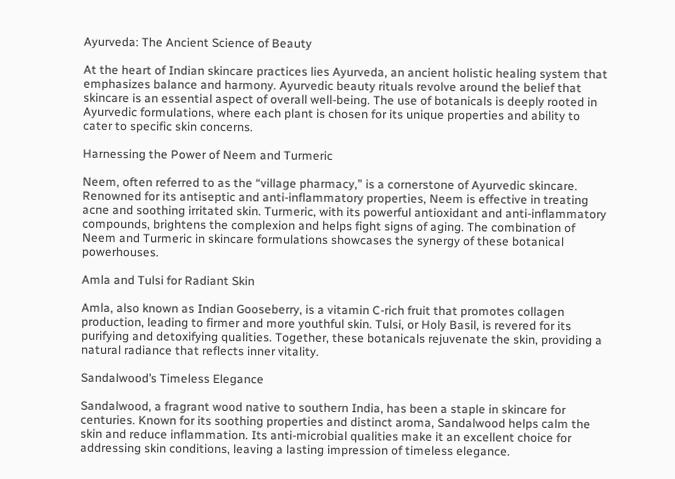Ayurveda: The Ancient Science of Beauty

At the heart of Indian skincare practices lies Ayurveda, an ancient holistic healing system that emphasizes balance and harmony. Ayurvedic beauty rituals revolve around the belief that skincare is an essential aspect of overall well-being. The use of botanicals is deeply rooted in Ayurvedic formulations, where each plant is chosen for its unique properties and ability to cater to specific skin concerns.

Harnessing the Power of Neem and Turmeric

Neem, often referred to as the “village pharmacy,” is a cornerstone of Ayurvedic skincare. Renowned for its antiseptic and anti-inflammatory properties, Neem is effective in treating acne and soothing irritated skin. Turmeric, with its powerful antioxidant and anti-inflammatory compounds, brightens the complexion and helps fight signs of aging. The combination of Neem and Turmeric in skincare formulations showcases the synergy of these botanical powerhouses.

Amla and Tulsi for Radiant Skin

Amla, also known as Indian Gooseberry, is a vitamin C-rich fruit that promotes collagen production, leading to firmer and more youthful skin. Tulsi, or Holy Basil, is revered for its purifying and detoxifying qualities. Together, these botanicals rejuvenate the skin, providing a natural radiance that reflects inner vitality.

Sandalwood’s Timeless Elegance

Sandalwood, a fragrant wood native to southern India, has been a staple in skincare for centuries. Known for its soothing properties and distinct aroma, Sandalwood helps calm the skin and reduce inflammation. Its anti-microbial qualities make it an excellent choice for addressing skin conditions, leaving a lasting impression of timeless elegance.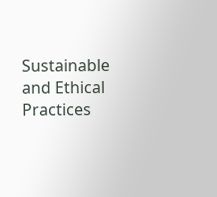Sustainable and Ethical Practices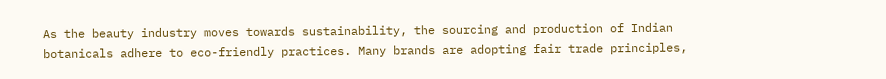As the beauty industry moves towards sustainability, the sourcing and production of Indian botanicals adhere to eco-friendly practices. Many brands are adopting fair trade principles,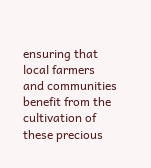ensuring that local farmers and communities benefit from the cultivation of these precious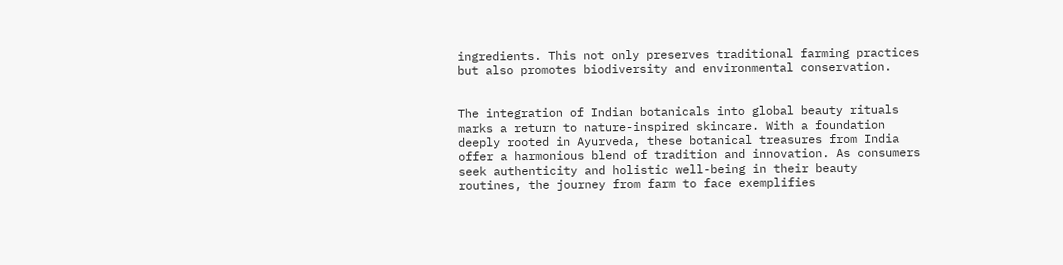ingredients. This not only preserves traditional farming practices but also promotes biodiversity and environmental conservation.


The integration of Indian botanicals into global beauty rituals marks a return to nature-inspired skincare. With a foundation deeply rooted in Ayurveda, these botanical treasures from India offer a harmonious blend of tradition and innovation. As consumers seek authenticity and holistic well-being in their beauty routines, the journey from farm to face exemplifies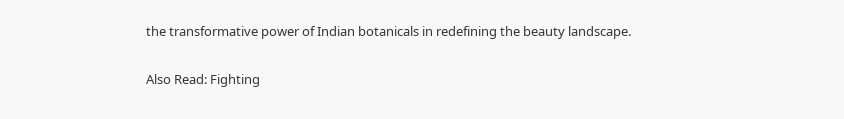the transformative power of Indian botanicals in redefining the beauty landscape.

Also Read: Fighting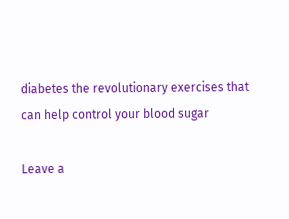diabetes the revolutionary exercises that can help control your blood sugar

Leave a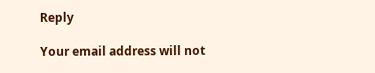Reply

Your email address will not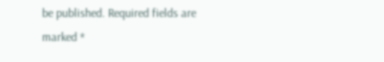be published. Required fields are marked *